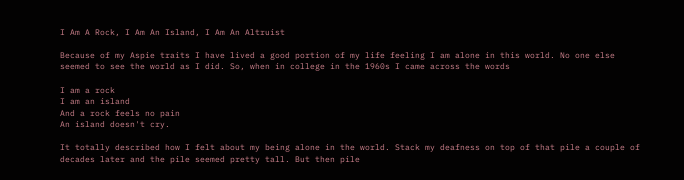I Am A Rock, I Am An Island, I Am An Altruist

Because of my Aspie traits I have lived a good portion of my life feeling I am alone in this world. No one else seemed to see the world as I did. So, when in college in the 1960s I came across the words

I am a rock
I am an island
And a rock feels no pain
An island doesn't cry.

It totally described how I felt about my being alone in the world. Stack my deafness on top of that pile a couple of decades later and the pile seemed pretty tall. But then pile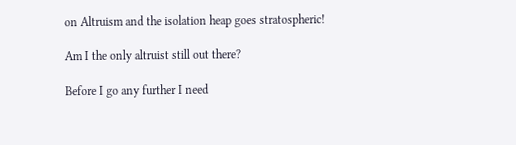on Altruism and the isolation heap goes stratospheric!

Am I the only altruist still out there?

Before I go any further I need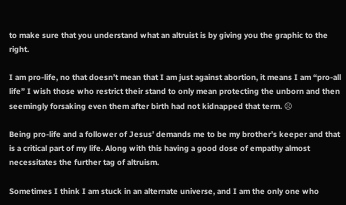to make sure that you understand what an altruist is by giving you the graphic to the right.

I am pro-life, no that doesn’t mean that I am just against abortion, it means I am “pro-all life” I wish those who restrict their stand to only mean protecting the unborn and then seemingly forsaking even them after birth had not kidnapped that term. ☹

Being pro-life and a follower of Jesus’ demands me to be my brother’s keeper and that is a critical part of my life. Along with this having a good dose of empathy almost necessitates the further tag of altruism.

Sometimes I think I am stuck in an alternate universe, and I am the only one who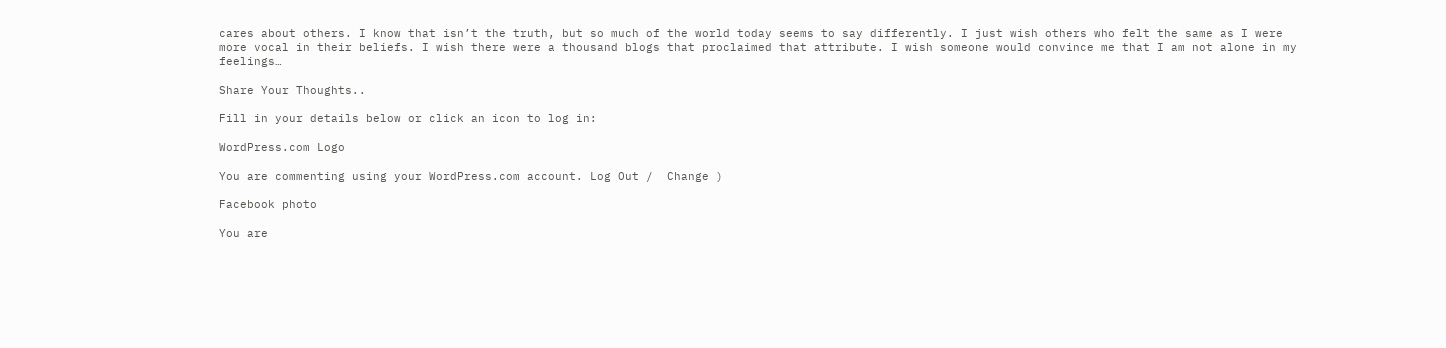cares about others. I know that isn’t the truth, but so much of the world today seems to say differently. I just wish others who felt the same as I were more vocal in their beliefs. I wish there were a thousand blogs that proclaimed that attribute. I wish someone would convince me that I am not alone in my feelings…

Share Your Thoughts..

Fill in your details below or click an icon to log in:

WordPress.com Logo

You are commenting using your WordPress.com account. Log Out /  Change )

Facebook photo

You are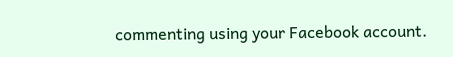commenting using your Facebook account.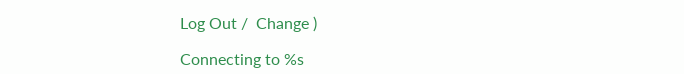Log Out /  Change )

Connecting to %s